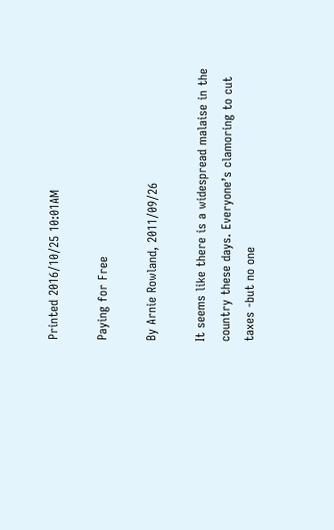Printed 2016/10/25 10:01AM

Paying for Free

By Arnie Rowland, 2011/09/26

It seems like there is a widespread malaise in the country these days. Everyone’s clamoring to cut taxes -but no one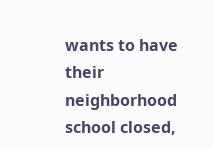wants to have their neighborhood school closed,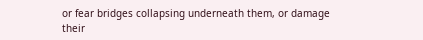or fear bridges collapsing underneath them, or damage their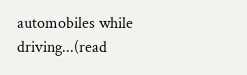automobiles while driving...(read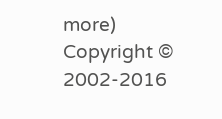more)
Copyright © 2002-2016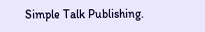Simple Talk Publishing.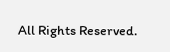All Rights Reserved.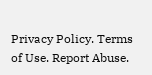Privacy Policy. Terms of Use. Report Abuse.